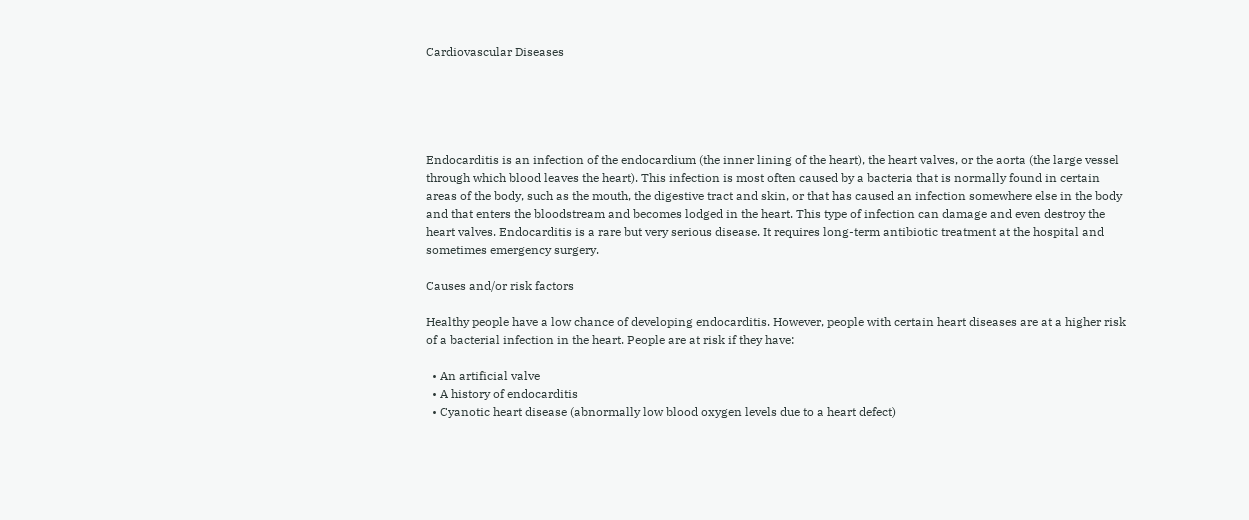Cardiovascular Diseases





Endocarditis is an infection of the endocardium (the inner lining of the heart), the heart valves, or the aorta (the large vessel through which blood leaves the heart). This infection is most often caused by a bacteria that is normally found in certain areas of the body, such as the mouth, the digestive tract and skin, or that has caused an infection somewhere else in the body and that enters the bloodstream and becomes lodged in the heart. This type of infection can damage and even destroy the heart valves. Endocarditis is a rare but very serious disease. It requires long-term antibiotic treatment at the hospital and sometimes emergency surgery.

Causes and/or risk factors

Healthy people have a low chance of developing endocarditis. However, people with certain heart diseases are at a higher risk of a bacterial infection in the heart. People are at risk if they have:

  • An artificial valve
  • A history of endocarditis
  • Cyanotic heart disease (abnormally low blood oxygen levels due to a heart defect)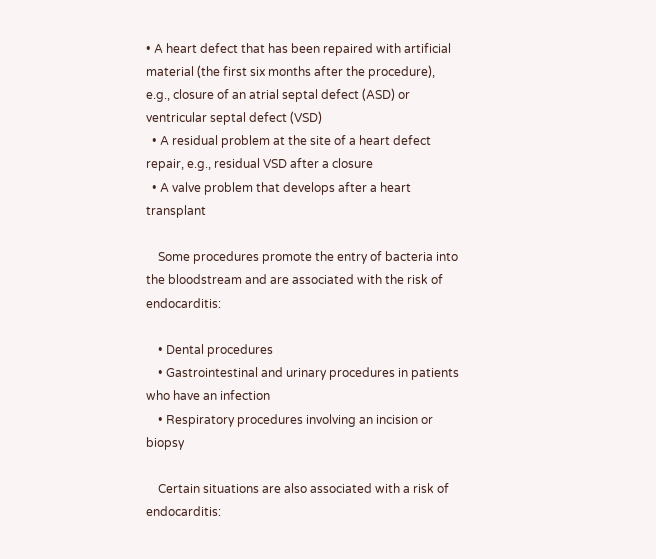• A heart defect that has been repaired with artificial material (the first six months after the procedure), e.g., closure of an atrial septal defect (ASD) or ventricular septal defect (VSD)
  • A residual problem at the site of a heart defect repair, e.g., residual VSD after a closure
  • A valve problem that develops after a heart transplant

    Some procedures promote the entry of bacteria into the bloodstream and are associated with the risk of endocarditis:

    • Dental procedures
    • Gastrointestinal and urinary procedures in patients who have an infection
    • Respiratory procedures involving an incision or biopsy

    Certain situations are also associated with a risk of endocarditis: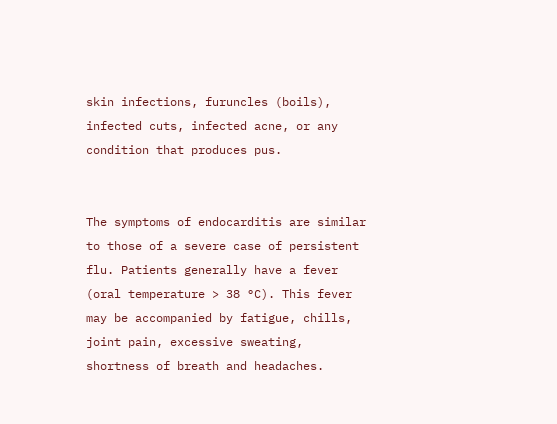skin infections, furuncles (boils), infected cuts, infected acne, or any condition that produces pus.


The symptoms of endocarditis are similar to those of a severe case of persistent flu. Patients generally have a fever (oral temperature > 38 °C). This fever may be accompanied by fatigue, chills, joint pain, excessive sweating, shortness of breath and headaches.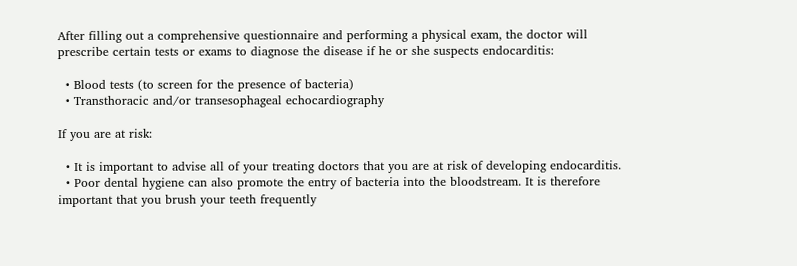After filling out a comprehensive questionnaire and performing a physical exam, the doctor will prescribe certain tests or exams to diagnose the disease if he or she suspects endocarditis:

  • Blood tests (to screen for the presence of bacteria)
  • Transthoracic and/or transesophageal echocardiography

If you are at risk:

  • It is important to advise all of your treating doctors that you are at risk of developing endocarditis.
  • Poor dental hygiene can also promote the entry of bacteria into the bloodstream. It is therefore important that you brush your teeth frequently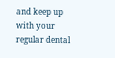and keep up with your regular dental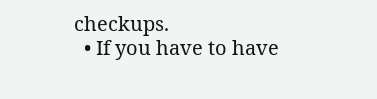checkups.
  • If you have to have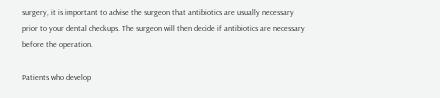surgery, it is important to advise the surgeon that antibiotics are usually necessary prior to your dental checkups. The surgeon will then decide if antibiotics are necessary before the operation.

Patients who develop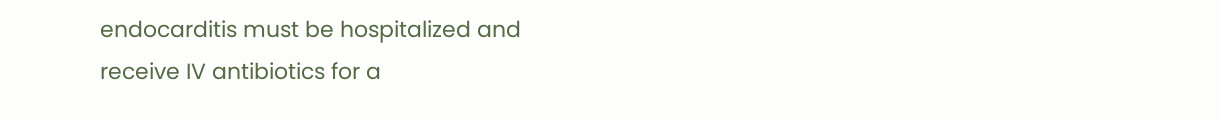endocarditis must be hospitalized and receive IV antibiotics for a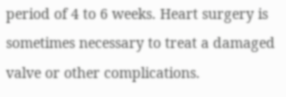period of 4 to 6 weeks. Heart surgery is sometimes necessary to treat a damaged valve or other complications.